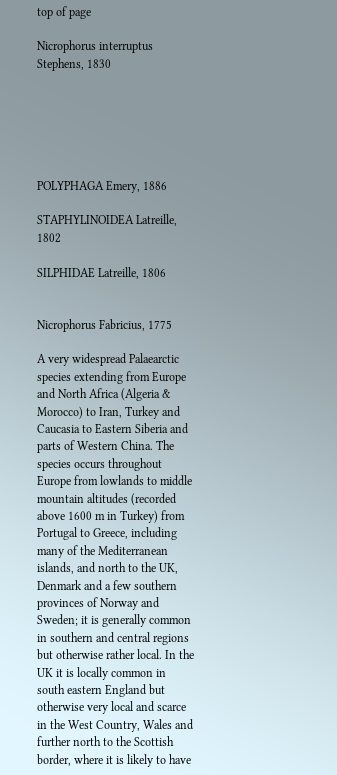top of page

Nicrophorus interruptus Stephens, 1830






POLYPHAGA Emery, 1886

STAPHYLINOIDEA Latreille, 1802

SILPHIDAE Latreille, 1806


Nicrophorus Fabricius, 1775

A very widespread Palaearctic species extending from Europe and North Africa (Algeria & Morocco) to Iran, Turkey and Caucasia to Eastern Siberia and parts of Western China. The species occurs throughout Europe from lowlands to middle mountain altitudes (recorded above 1600 m in Turkey) from Portugal to Greece, including many of the Mediterranean islands, and north to the UK, Denmark and a few southern provinces of Norway and Sweden; it is generally common in southern and central regions but otherwise rather local. In the UK it is locally common in south eastern England but otherwise very local and scarce in the West Country, Wales and further north to the Scottish border, where it is likely to have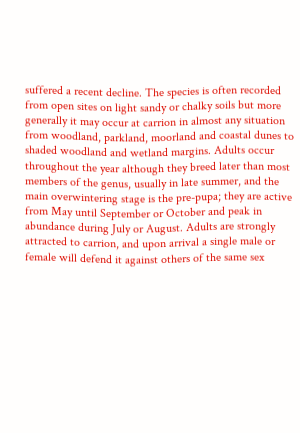suffered a recent decline. The species is often recorded from open sites on light sandy or chalky soils but more generally it may occur at carrion in almost any situation from woodland, parkland, moorland and coastal dunes to shaded woodland and wetland margins. Adults occur throughout the year although they breed later than most members of the genus, usually in late summer, and the main overwintering stage is the pre-pupa; they are active from May until September or October and peak in abundance during July or August. Adults are strongly attracted to carrion, and upon arrival a single male or female will defend it against others of the same sex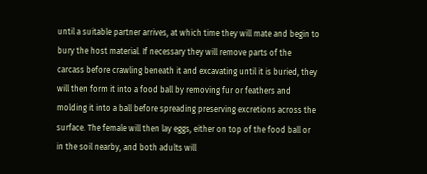until a suitable partner arrives, at which time they will mate and begin to bury the host material. If necessary they will remove parts of the carcass before crawling beneath it and excavating until it is buried, they will then form it into a food ball by removing fur or feathers and molding it into a ball before spreading preserving excretions across the surface. The female will then lay eggs, either on top of the food ball or in the soil nearby, and both adults will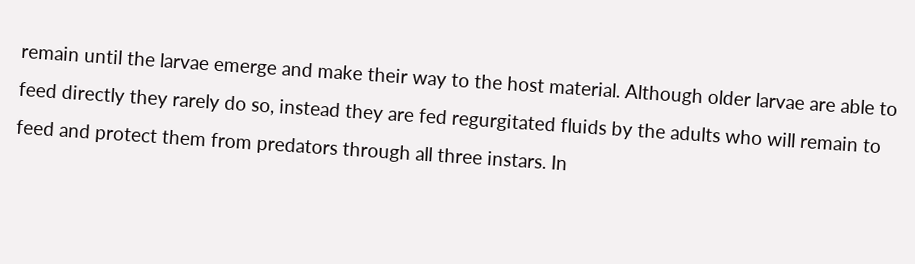remain until the larvae emerge and make their way to the host material. Although older larvae are able to feed directly they rarely do so, instead they are fed regurgitated fluids by the adults who will remain to feed and protect them from predators through all three instars. In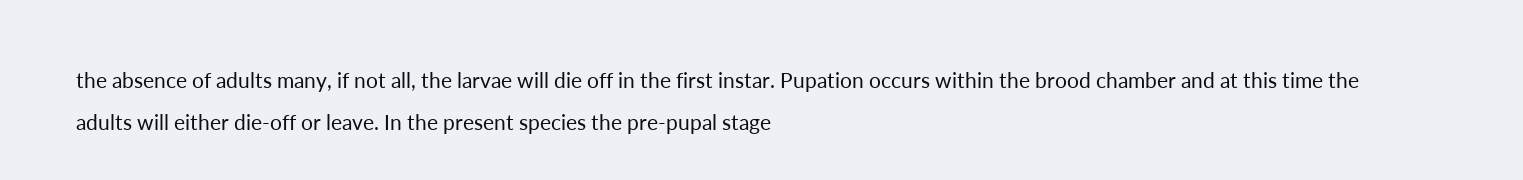the absence of adults many, if not all, the larvae will die off in the first instar. Pupation occurs within the brood chamber and at this time the adults will either die-off or leave. In the present species the pre-pupal stage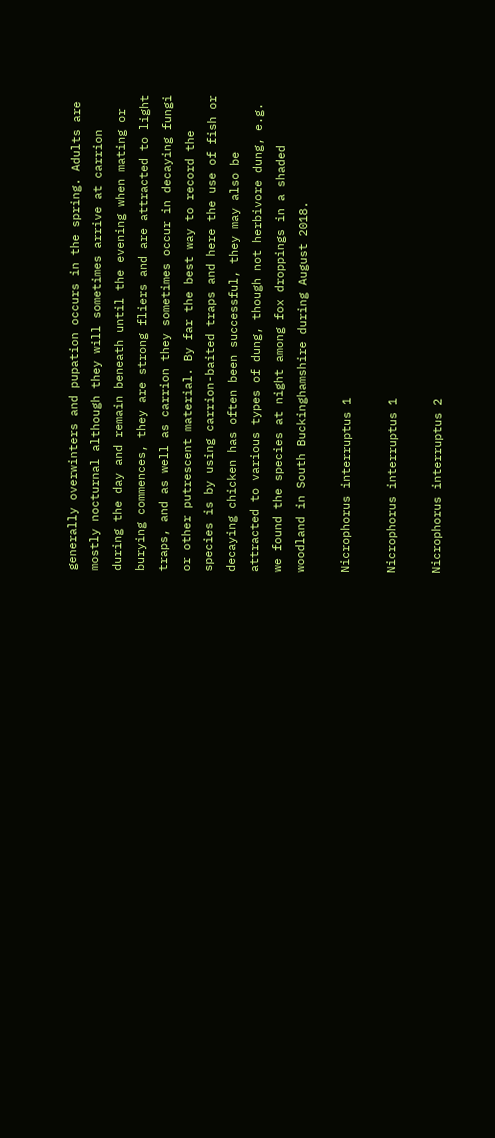generally overwinters and pupation occurs in the spring. Adults are mostly nocturnal although they will sometimes arrive at carrion during the day and remain beneath until the evening when mating or burying commences, they are strong fliers and are attracted to light traps, and as well as carrion they sometimes occur in decaying fungi or other putrescent material. By far the best way to record the species is by using carrion-baited traps and here the use of fish or decaying chicken has often been successful, they may also be attracted to various types of dung, though not herbivore dung, e.g. we found the species at night among fox droppings in a shaded woodland in South Buckinghamshire during August 2018.

Nicrophorus interruptus 1

Nicrophorus interruptus 1

Nicrophorus interruptus 2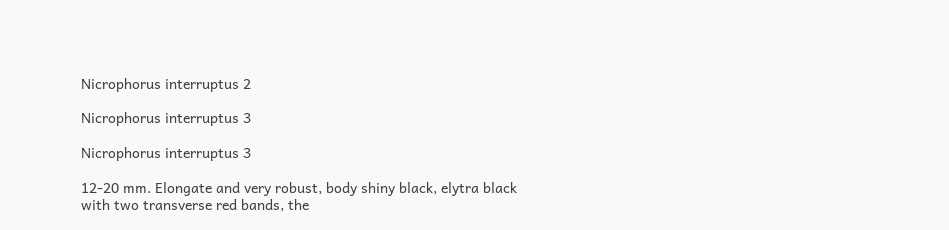Nicrophorus interruptus 2

Nicrophorus interruptus 3

Nicrophorus interruptus 3

12-20 mm. Elongate and very robust, body shiny black, elytra black with two transverse red bands, the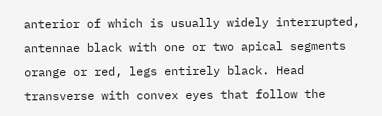anterior of which is usually widely interrupted, antennae black with one or two apical segments orange or red, legs entirely black. Head transverse with convex eyes that follow the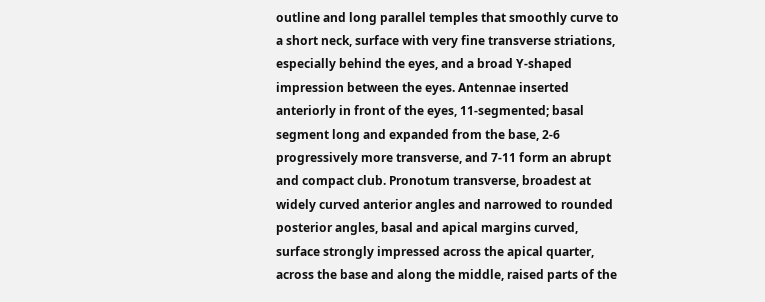outline and long parallel temples that smoothly curve to a short neck, surface with very fine transverse striations, especially behind the eyes, and a broad Y-shaped impression between the eyes. Antennae inserted anteriorly in front of the eyes, 11-segmented; basal segment long and expanded from the base, 2-6 progressively more transverse, and 7-11 form an abrupt and compact club. Pronotum transverse, broadest at widely curved anterior angles and narrowed to rounded posterior angles, basal and apical margins curved, surface strongly impressed across the apical quarter,  across the base and along the middle, raised parts of the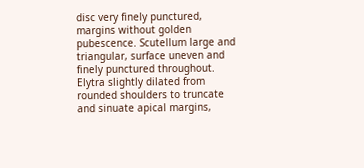disc very finely punctured, margins without golden pubescence. Scutellum large and triangular, surface uneven and finely punctured throughout. Elytra slightly dilated from rounded shoulders to truncate and sinuate apical margins,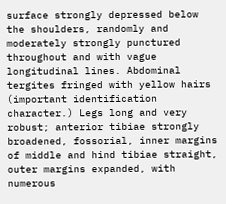surface strongly depressed below the shoulders, randomly and moderately strongly punctured throughout and with vague longitudinal lines. Abdominal tergites fringed with yellow hairs (important identification character.) Legs long and very robust; anterior tibiae strongly broadened, fossorial, inner margins of middle and hind tibiae straight, outer margins expanded, with numerous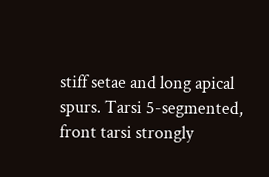stiff setae and long apical spurs. Tarsi 5-segmented, front tarsi strongly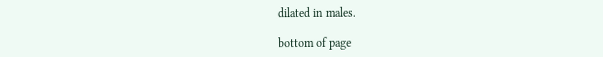dilated in males.

bottom of page